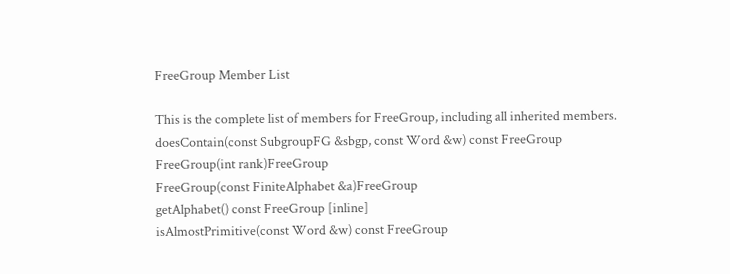FreeGroup Member List

This is the complete list of members for FreeGroup, including all inherited members.
doesContain(const SubgroupFG &sbgp, const Word &w) const FreeGroup
FreeGroup(int rank)FreeGroup
FreeGroup(const FiniteAlphabet &a)FreeGroup
getAlphabet() const FreeGroup [inline]
isAlmostPrimitive(const Word &w) const FreeGroup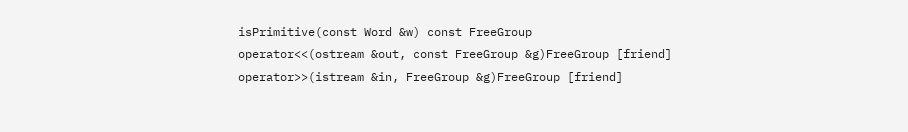isPrimitive(const Word &w) const FreeGroup
operator<<(ostream &out, const FreeGroup &g)FreeGroup [friend]
operator>>(istream &in, FreeGroup &g)FreeGroup [friend]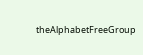theAlphabetFreeGroup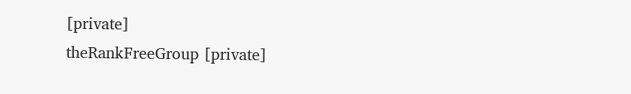[private]
theRankFreeGroup [private]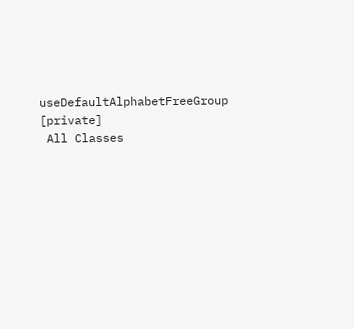useDefaultAlphabetFreeGroup [private]
 All Classes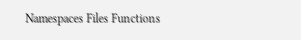Namespaces Files Functions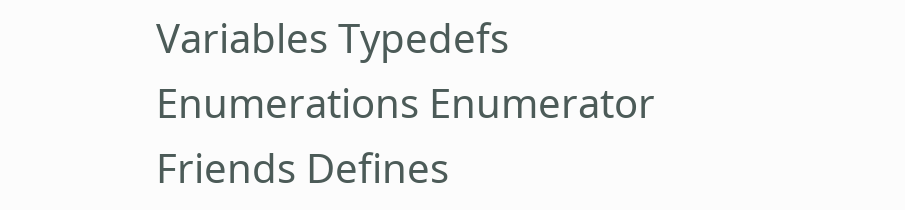Variables Typedefs Enumerations Enumerator Friends Defines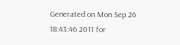Generated on Mon Sep 26 18:43:46 2011 for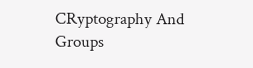CRyptography And Groups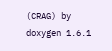(CRAG) by  doxygen 1.6.1